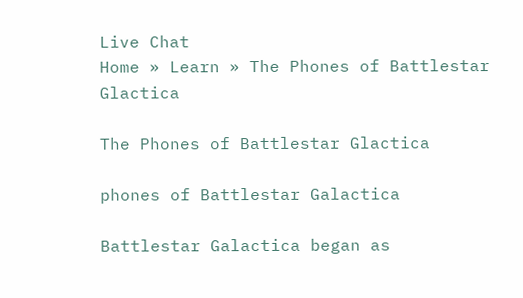Live Chat
Home » Learn » The Phones of Battlestar Glactica

The Phones of Battlestar Glactica

phones of Battlestar Galactica

Battlestar Galactica began as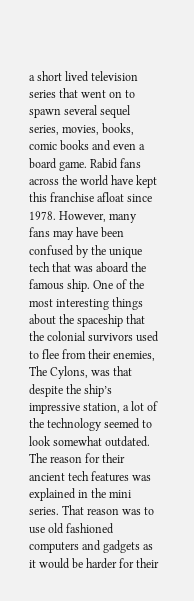a short lived television series that went on to spawn several sequel series, movies, books, comic books and even a board game. Rabid fans across the world have kept this franchise afloat since 1978. However, many fans may have been confused by the unique tech that was aboard the famous ship. One of the most interesting things about the spaceship that the colonial survivors used to flee from their enemies, The Cylons, was that despite the ship’s impressive station, a lot of the technology seemed to look somewhat outdated. The reason for their ancient tech features was explained in the mini series. That reason was to use old fashioned computers and gadgets as it would be harder for their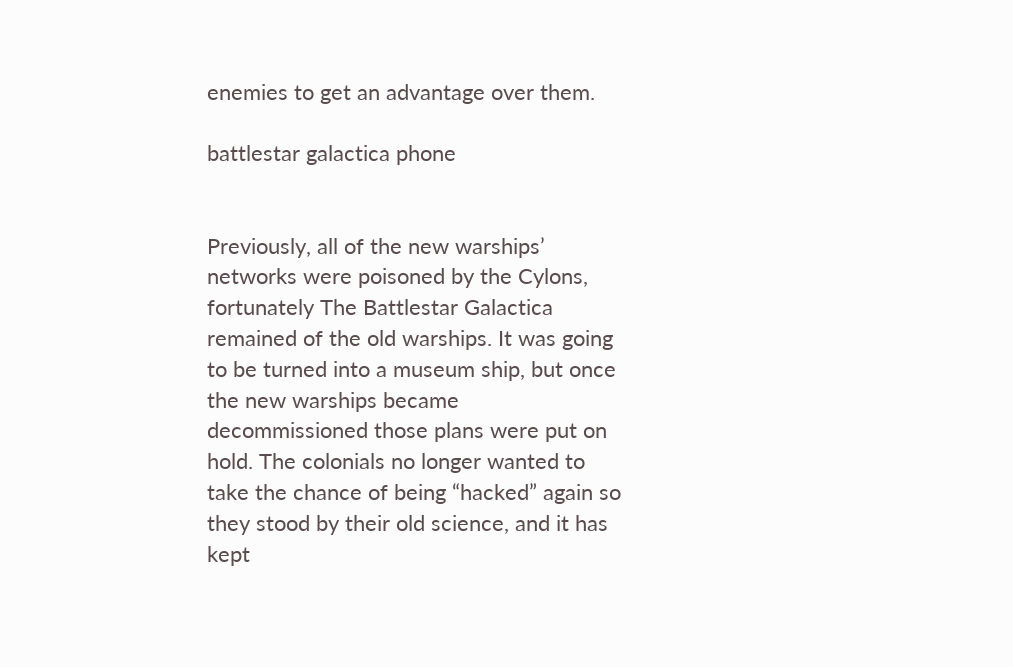enemies to get an advantage over them.

battlestar galactica phone


Previously, all of the new warships’ networks were poisoned by the Cylons, fortunately The Battlestar Galactica remained of the old warships. It was going to be turned into a museum ship, but once the new warships became decommissioned those plans were put on hold. The colonials no longer wanted to take the chance of being “hacked” again so they stood by their old science, and it has kept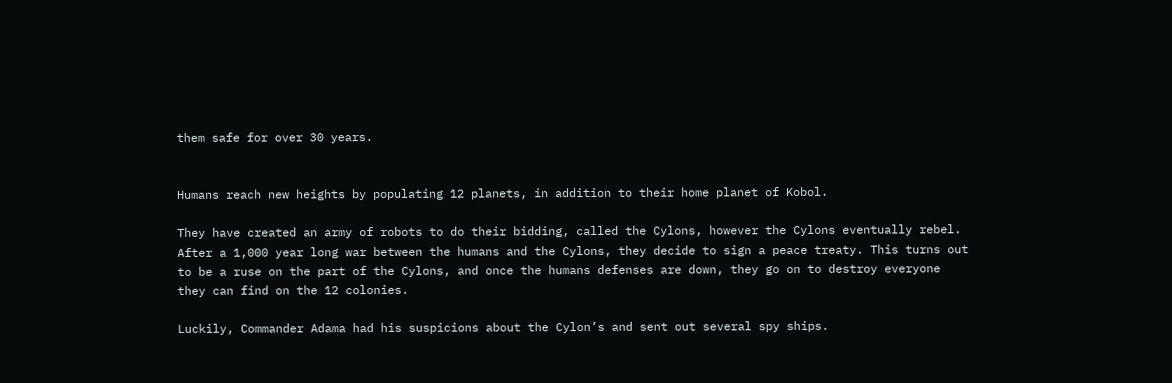them safe for over 30 years.


Humans reach new heights by populating 12 planets, in addition to their home planet of Kobol.

They have created an army of robots to do their bidding, called the Cylons, however the Cylons eventually rebel. After a 1,000 year long war between the humans and the Cylons, they decide to sign a peace treaty. This turns out to be a ruse on the part of the Cylons, and once the humans defenses are down, they go on to destroy everyone they can find on the 12 colonies.

Luckily, Commander Adama had his suspicions about the Cylon’s and sent out several spy ships.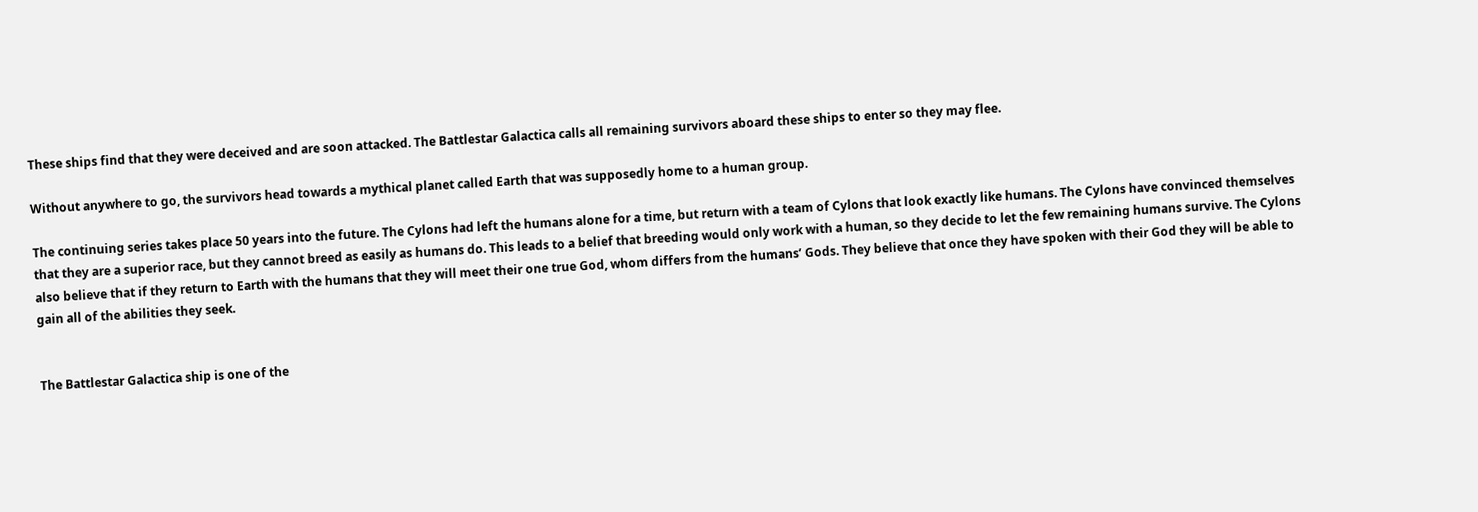These ships find that they were deceived and are soon attacked. The Battlestar Galactica calls all remaining survivors aboard these ships to enter so they may flee.

Without anywhere to go, the survivors head towards a mythical planet called Earth that was supposedly home to a human group.

The continuing series takes place 50 years into the future. The Cylons had left the humans alone for a time, but return with a team of Cylons that look exactly like humans. The Cylons have convinced themselves that they are a superior race, but they cannot breed as easily as humans do. This leads to a belief that breeding would only work with a human, so they decide to let the few remaining humans survive. The Cylons also believe that if they return to Earth with the humans that they will meet their one true God, whom differs from the humans’ Gods. They believe that once they have spoken with their God they will be able to gain all of the abilities they seek.


The Battlestar Galactica ship is one of the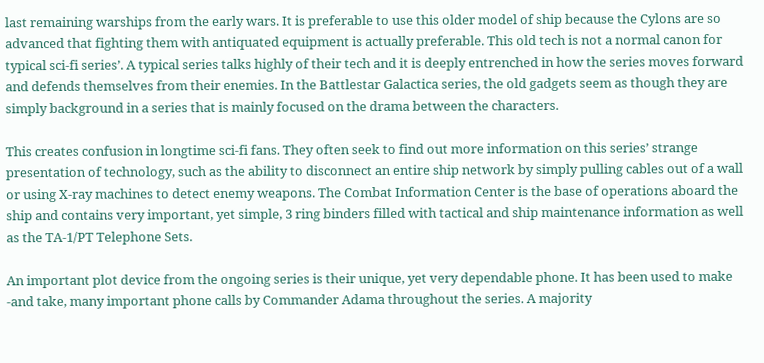last remaining warships from the early wars. It is preferable to use this older model of ship because the Cylons are so advanced that fighting them with antiquated equipment is actually preferable. This old tech is not a normal canon for typical sci-fi series’. A typical series talks highly of their tech and it is deeply entrenched in how the series moves forward and defends themselves from their enemies. In the Battlestar Galactica series, the old gadgets seem as though they are simply background in a series that is mainly focused on the drama between the characters.

This creates confusion in longtime sci-fi fans. They often seek to find out more information on this series’ strange presentation of technology, such as the ability to disconnect an entire ship network by simply pulling cables out of a wall or using X-ray machines to detect enemy weapons. The Combat Information Center is the base of operations aboard the ship and contains very important, yet simple, 3 ring binders filled with tactical and ship maintenance information as well as the TA-1/PT Telephone Sets.

An important plot device from the ongoing series is their unique, yet very dependable phone. It has been used to make -and take, many important phone calls by Commander Adama throughout the series. A majority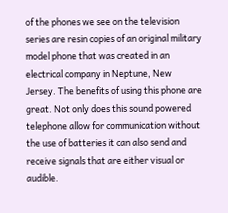of the phones we see on the television series are resin copies of an original military model phone that was created in an electrical company in Neptune, New Jersey. The benefits of using this phone are great. Not only does this sound powered telephone allow for communication without the use of batteries it can also send and receive signals that are either visual or audible.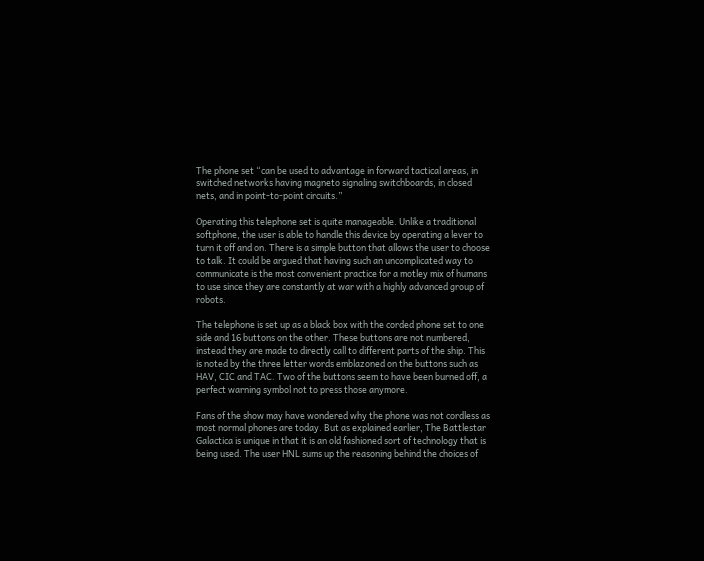The phone set “can be used to advantage in forward tactical areas, in switched networks having magneto signaling switchboards, in closed nets, and in point-to-point circuits.”

Operating this telephone set is quite manageable. Unlike a traditional softphone, the user is able to handle this device by operating a lever to turn it off and on. There is a simple button that allows the user to choose to talk. It could be argued that having such an uncomplicated way to communicate is the most convenient practice for a motley mix of humans to use since they are constantly at war with a highly advanced group of robots.

The telephone is set up as a black box with the corded phone set to one side and 16 buttons on the other. These buttons are not numbered, instead they are made to directly call to different parts of the ship. This is noted by the three letter words emblazoned on the buttons such as HAV, CIC and TAC. Two of the buttons seem to have been burned off, a perfect warning symbol not to press those anymore.

Fans of the show may have wondered why the phone was not cordless as most normal phones are today. But as explained earlier, The Battlestar Galactica is unique in that it is an old fashioned sort of technology that is being used. The user HNL sums up the reasoning behind the choices of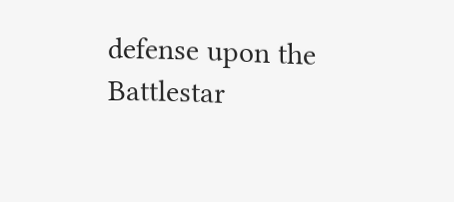defense upon the Battlestar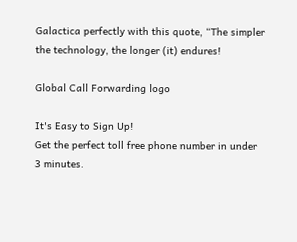Galactica perfectly with this quote, “The simpler the technology, the longer (it) endures!

Global Call Forwarding logo

It's Easy to Sign Up!
Get the perfect toll free phone number in under 3 minutes.